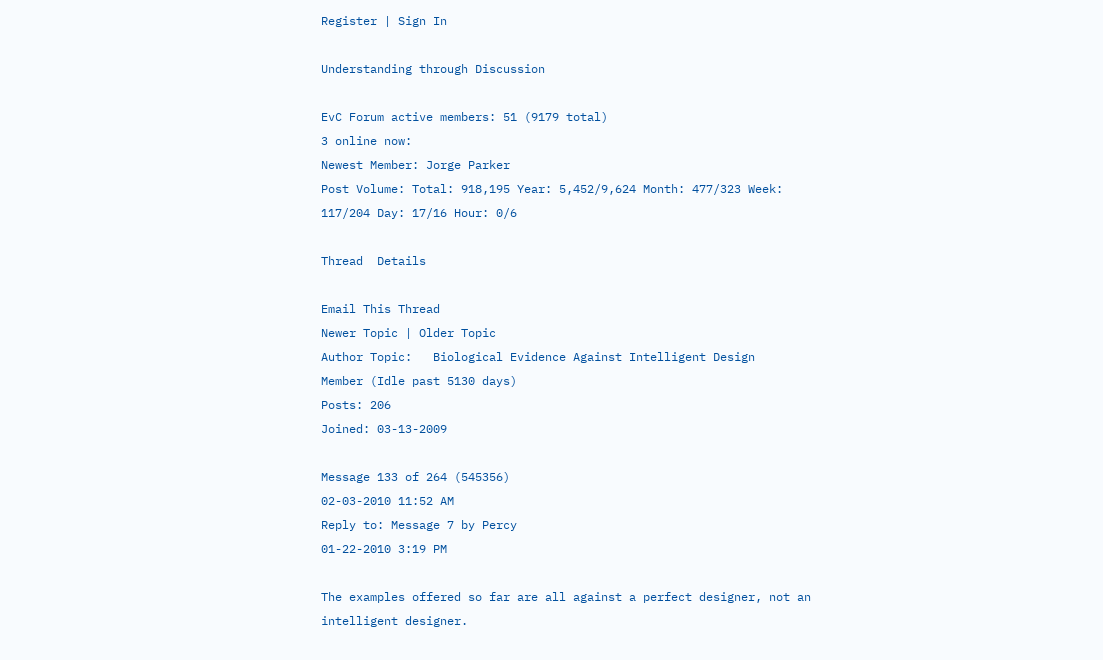Register | Sign In

Understanding through Discussion

EvC Forum active members: 51 (9179 total)
3 online now:
Newest Member: Jorge Parker
Post Volume: Total: 918,195 Year: 5,452/9,624 Month: 477/323 Week: 117/204 Day: 17/16 Hour: 0/6

Thread  Details

Email This Thread
Newer Topic | Older Topic
Author Topic:   Biological Evidence Against Intelligent Design
Member (Idle past 5130 days)
Posts: 206
Joined: 03-13-2009

Message 133 of 264 (545356)
02-03-2010 11:52 AM
Reply to: Message 7 by Percy
01-22-2010 3:19 PM

The examples offered so far are all against a perfect designer, not an intelligent designer.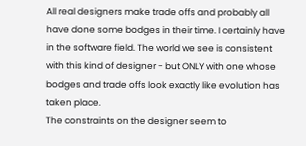All real designers make trade offs and probably all have done some bodges in their time. I certainly have in the software field. The world we see is consistent with this kind of designer - but ONLY with one whose bodges and trade offs look exactly like evolution has taken place.
The constraints on the designer seem to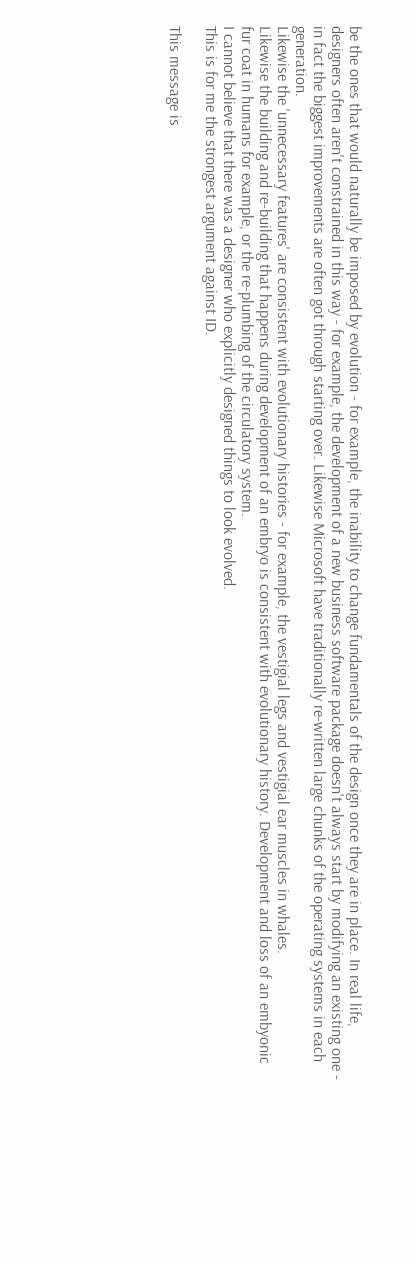be the ones that would naturally be imposed by evolution - for example, the inability to change fundamentals of the design once they are in place. In real life, designers often aren't constrained in this way - for example, the development of a new business software package doesn't always start by modifying an existing one - in fact the biggest improvements are often got through starting over. Likewise Microsoft have traditionally re-written large chunks of the operating systems in each generation.
Likewise the 'unnecessary features' are consistent with evolutionary histories - for example, the vestigial legs and vestigial ear muscles in whales.
Likewise the building and re-building that happens during development of an embryo is consistent with evolutionary history. Development and loss of an embyonic fur coat in humans for example, or the re-plumbing of the circulatory system.
I cannot believe that there was a designer who explicitly designed things to look evolved.
This is for me the strongest argument against ID.

This message is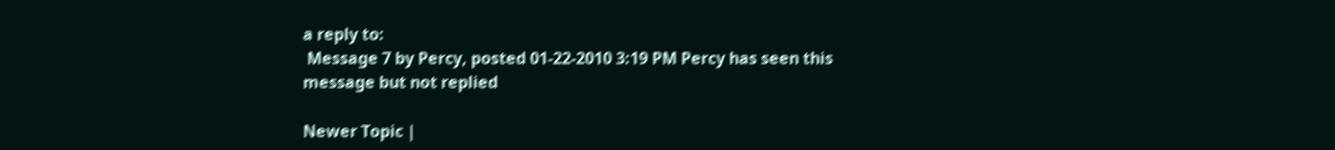a reply to:
 Message 7 by Percy, posted 01-22-2010 3:19 PM Percy has seen this message but not replied

Newer Topic |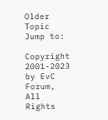Older Topic
Jump to:

Copyright 2001-2023 by EvC Forum, All Rights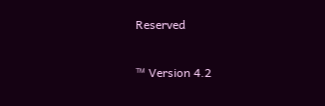Reserved

™ Version 4.2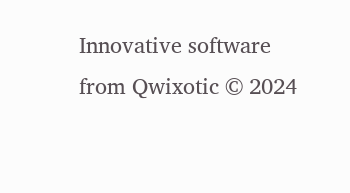Innovative software from Qwixotic © 2024